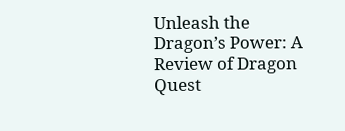Unleash the Dragon’s Power: A Review of Dragon Quest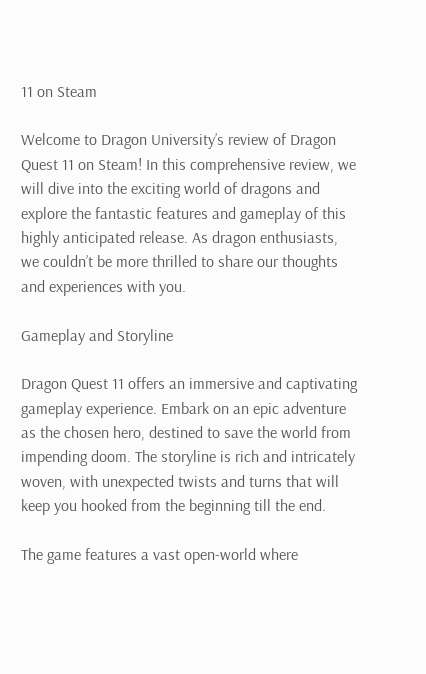11 on Steam

Welcome to Dragon University’s review of Dragon Quest 11 on Steam! In this comprehensive review, we will dive into the exciting world of dragons and explore the fantastic features and gameplay of this highly anticipated release. As dragon enthusiasts, we couldn’t be more thrilled to share our thoughts and experiences with you.

Gameplay and Storyline

Dragon Quest 11 offers an immersive and captivating gameplay experience. Embark on an epic adventure as the chosen hero, destined to save the world from impending doom. The storyline is rich and intricately woven, with unexpected twists and turns that will keep you hooked from the beginning till the end.

The game features a vast open-world where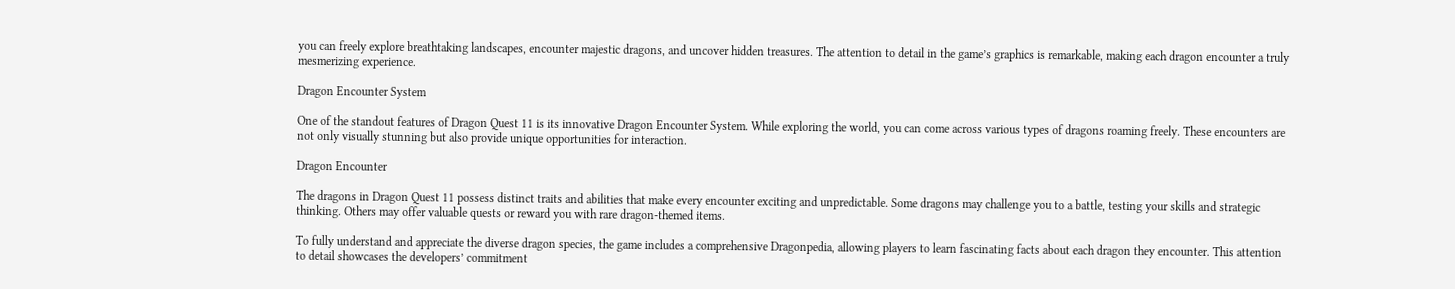you can freely explore breathtaking landscapes, encounter majestic dragons, and uncover hidden treasures. The attention to detail in the game’s graphics is remarkable, making each dragon encounter a truly mesmerizing experience.

Dragon Encounter System

One of the standout features of Dragon Quest 11 is its innovative Dragon Encounter System. While exploring the world, you can come across various types of dragons roaming freely. These encounters are not only visually stunning but also provide unique opportunities for interaction.

Dragon Encounter

The dragons in Dragon Quest 11 possess distinct traits and abilities that make every encounter exciting and unpredictable. Some dragons may challenge you to a battle, testing your skills and strategic thinking. Others may offer valuable quests or reward you with rare dragon-themed items.

To fully understand and appreciate the diverse dragon species, the game includes a comprehensive Dragonpedia, allowing players to learn fascinating facts about each dragon they encounter. This attention to detail showcases the developers’ commitment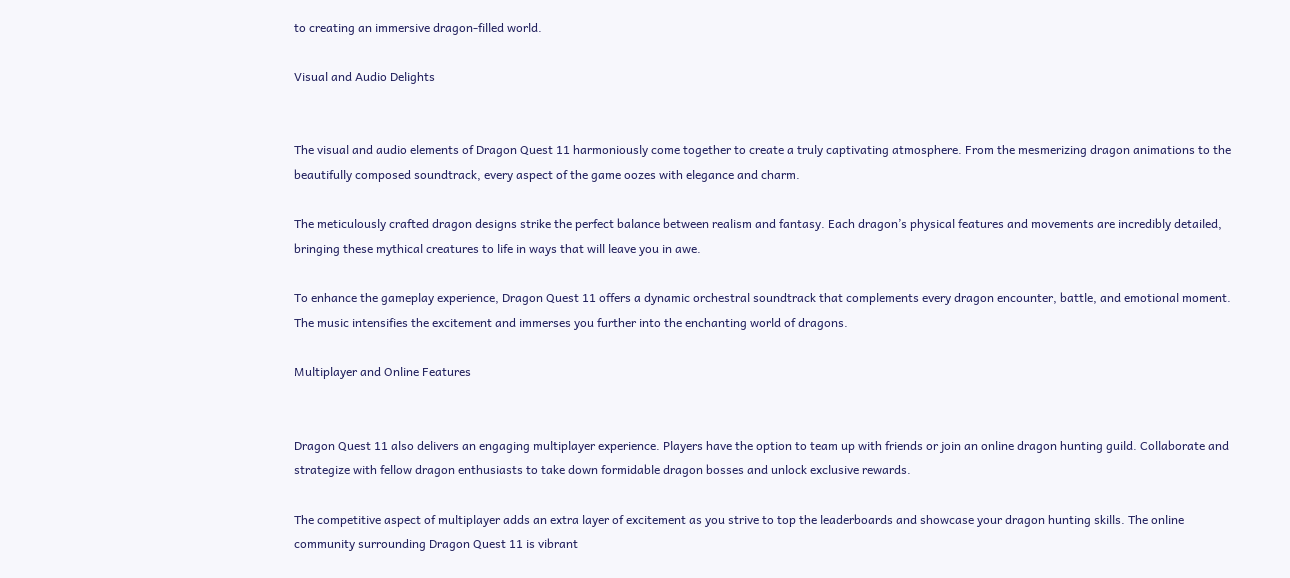to creating an immersive dragon-filled world.

Visual and Audio Delights


The visual and audio elements of Dragon Quest 11 harmoniously come together to create a truly captivating atmosphere. From the mesmerizing dragon animations to the beautifully composed soundtrack, every aspect of the game oozes with elegance and charm.

The meticulously crafted dragon designs strike the perfect balance between realism and fantasy. Each dragon’s physical features and movements are incredibly detailed, bringing these mythical creatures to life in ways that will leave you in awe.

To enhance the gameplay experience, Dragon Quest 11 offers a dynamic orchestral soundtrack that complements every dragon encounter, battle, and emotional moment. The music intensifies the excitement and immerses you further into the enchanting world of dragons.

Multiplayer and Online Features


Dragon Quest 11 also delivers an engaging multiplayer experience. Players have the option to team up with friends or join an online dragon hunting guild. Collaborate and strategize with fellow dragon enthusiasts to take down formidable dragon bosses and unlock exclusive rewards.

The competitive aspect of multiplayer adds an extra layer of excitement as you strive to top the leaderboards and showcase your dragon hunting skills. The online community surrounding Dragon Quest 11 is vibrant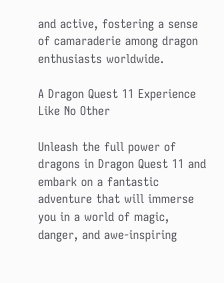and active, fostering a sense of camaraderie among dragon enthusiasts worldwide.

A Dragon Quest 11 Experience Like No Other

Unleash the full power of dragons in Dragon Quest 11 and embark on a fantastic adventure that will immerse you in a world of magic, danger, and awe-inspiring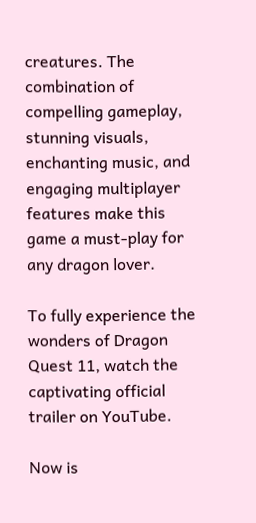creatures. The combination of compelling gameplay, stunning visuals, enchanting music, and engaging multiplayer features make this game a must-play for any dragon lover.

To fully experience the wonders of Dragon Quest 11, watch the captivating official trailer on YouTube.

Now is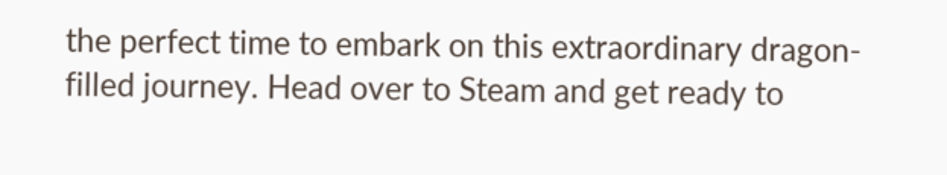the perfect time to embark on this extraordinary dragon-filled journey. Head over to Steam and get ready to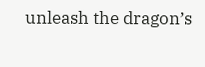unleash the dragon’s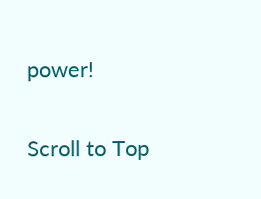power!

Scroll to Top